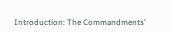Introduction: The Commandments’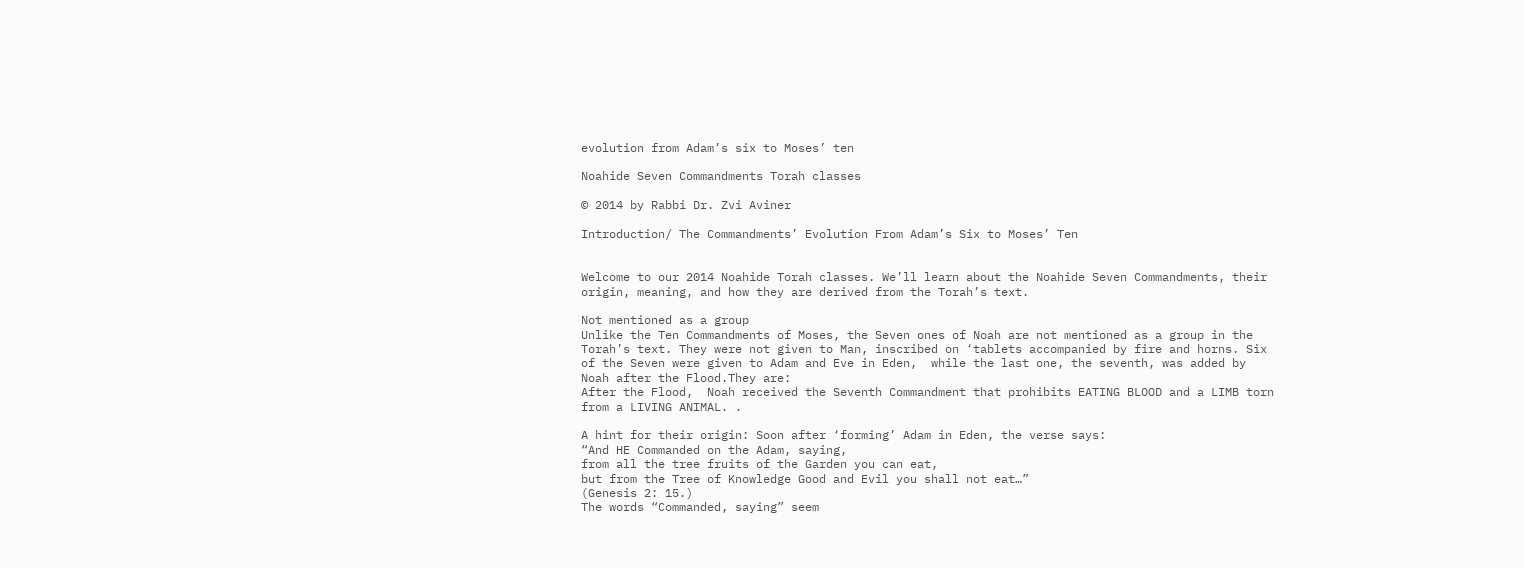evolution from Adam’s six to Moses’ ten

Noahide Seven Commandments Torah classes

© 2014 by Rabbi Dr. Zvi Aviner

Introduction/ The Commandments’ Evolution From Adam’s Six to Moses’ Ten


Welcome to our 2014 Noahide Torah classes. We’ll learn about the Noahide Seven Commandments, their origin, meaning, and how they are derived from the Torah’s text.

Not mentioned as a group
Unlike the Ten Commandments of Moses, the Seven ones of Noah are not mentioned as a group in the Torah’s text. They were not given to Man, inscribed on ‘tablets accompanied by fire and horns. Six of the Seven were given to Adam and Eve in Eden,  while the last one, the seventh, was added by Noah after the Flood.They are:
After the Flood,  Noah received the Seventh Commandment that prohibits EATING BLOOD and a LIMB torn from a LIVING ANIMAL. .

A hint for their origin: Soon after ‘forming’ Adam in Eden, the verse says:
“And HE Commanded on the Adam, saying,
from all the tree fruits of the Garden you can eat,
but from the Tree of Knowledge Good and Evil you shall not eat…”
(Genesis 2: 15.)
The words “Commanded, saying” seem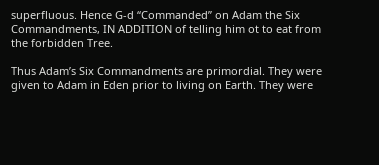superfluous. Hence G-d “Commanded” on Adam the Six Commandments, IN ADDITION of telling him ot to eat from the forbidden Tree.

Thus Adam’s Six Commandments are primordial. They were given to Adam in Eden prior to living on Earth. They were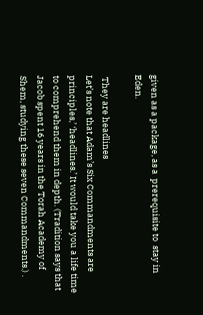given as a package, as a  prerequisite to  stay in Eden.

 They are headlines
Let’s note that Adam’s Six Commandments are  principles,’ ‘headlines.’ It would take you a life time to comprehend them in depth. (Tradition says that Jacob spent 16 years in the Torah Academy of Shem, studying these seven Commandments.) .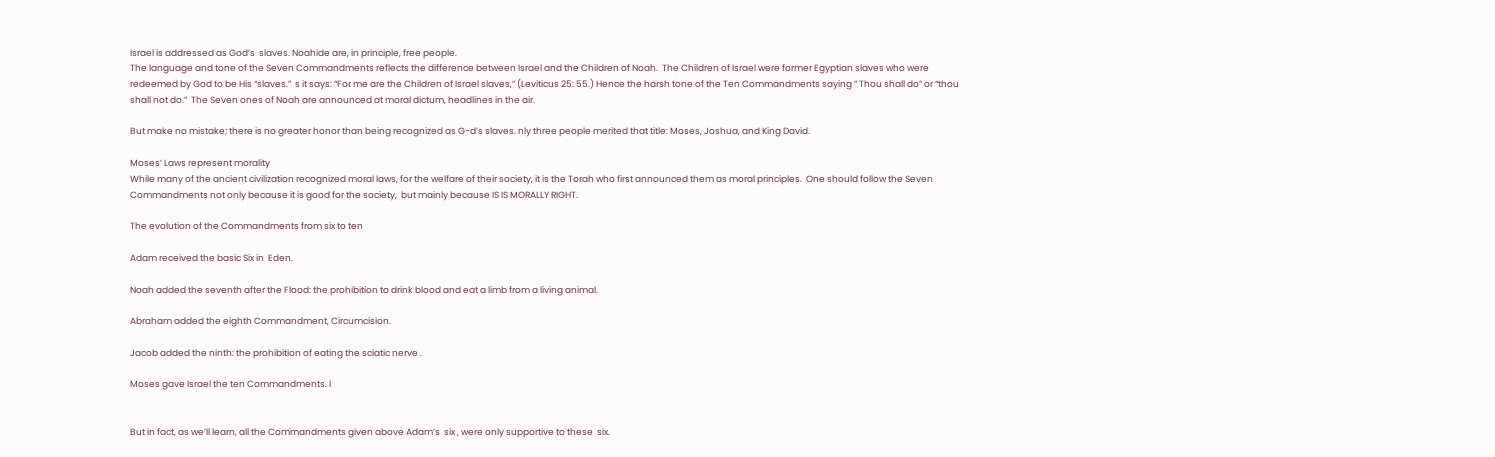Israel is addressed as God’s  slaves. Noahide are, in principle, free people.
The language and tone of the Seven Commandments reflects the difference between Israel and the Children of Noah.  The Children of Israel were former Egyptian slaves who were redeemed by God to be His “slaves.”  s it says: “For me are the Children of Israel slaves,” (Leviticus 25: 55.) Hence the harsh tone of the Ten Commandments saying ” Thou shall do” or “thou shall not do.”  The Seven ones of Noah are announced at moral dictum, headlines in the air.

But make no mistake; there is no greater honor than being recognized as G-d’s slaves. nly three people merited that title: Moses, Joshua, and King David.

Moses’ Laws represent morality
While many of the ancient civilization recognized moral laws, for the welfare of their society, it is the Torah who first announced them as moral principles.  One should follow the Seven Commandments not only because it is good for the society,  but mainly because IS IS MORALLY RIGHT.

The evolution of the Commandments from six to ten

Adam received the basic Six in  Eden.

Noah added the seventh after the Flood: the prohibition to drink blood and eat a limb from a living animal.

Abraham added the eighth Commandment, Circumcision.

Jacob added the ninth: the prohibition of eating the sciatic nerve .

Moses gave Israel the ten Commandments. l


But in fact, as we’ll learn, all the Commandments given above Adam’s  six , were only supportive to these  six.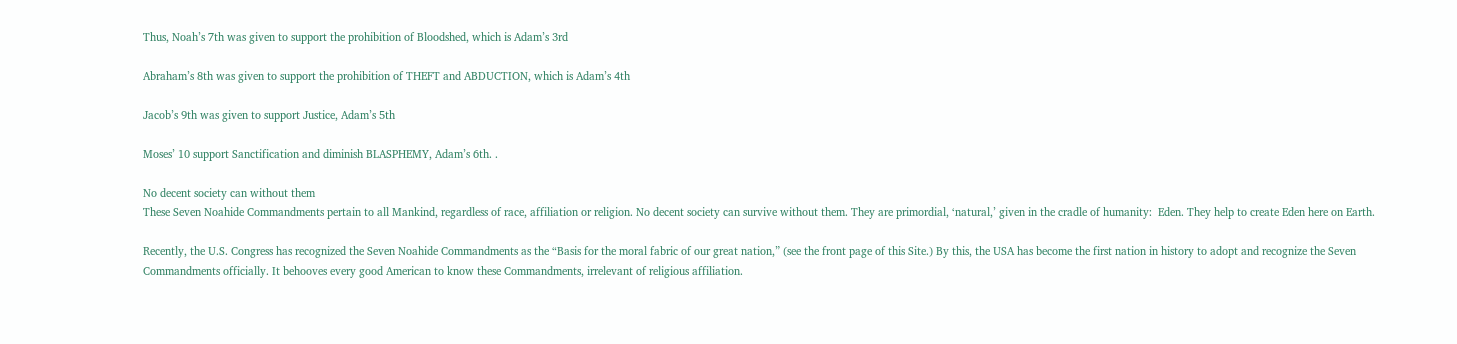Thus, Noah’s 7th was given to support the prohibition of Bloodshed, which is Adam’s 3rd

Abraham’s 8th was given to support the prohibition of THEFT and ABDUCTION, which is Adam’s 4th

Jacob’s 9th was given to support Justice, Adam’s 5th

Moses’ 10 support Sanctification and diminish BLASPHEMY, Adam’s 6th. .

No decent society can without them
These Seven Noahide Commandments pertain to all Mankind, regardless of race, affiliation or religion. No decent society can survive without them. They are primordial, ‘natural,’ given in the cradle of humanity:  Eden. They help to create Eden here on Earth.

Recently, the U.S. Congress has recognized the Seven Noahide Commandments as the “Basis for the moral fabric of our great nation,” (see the front page of this Site.) By this, the USA has become the first nation in history to adopt and recognize the Seven Commandments officially. It behooves every good American to know these Commandments, irrelevant of religious affiliation.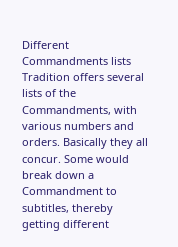Different Commandments lists
Tradition offers several lists of the Commandments, with various numbers and orders. Basically they all concur. Some would break down a Commandment to subtitles, thereby getting different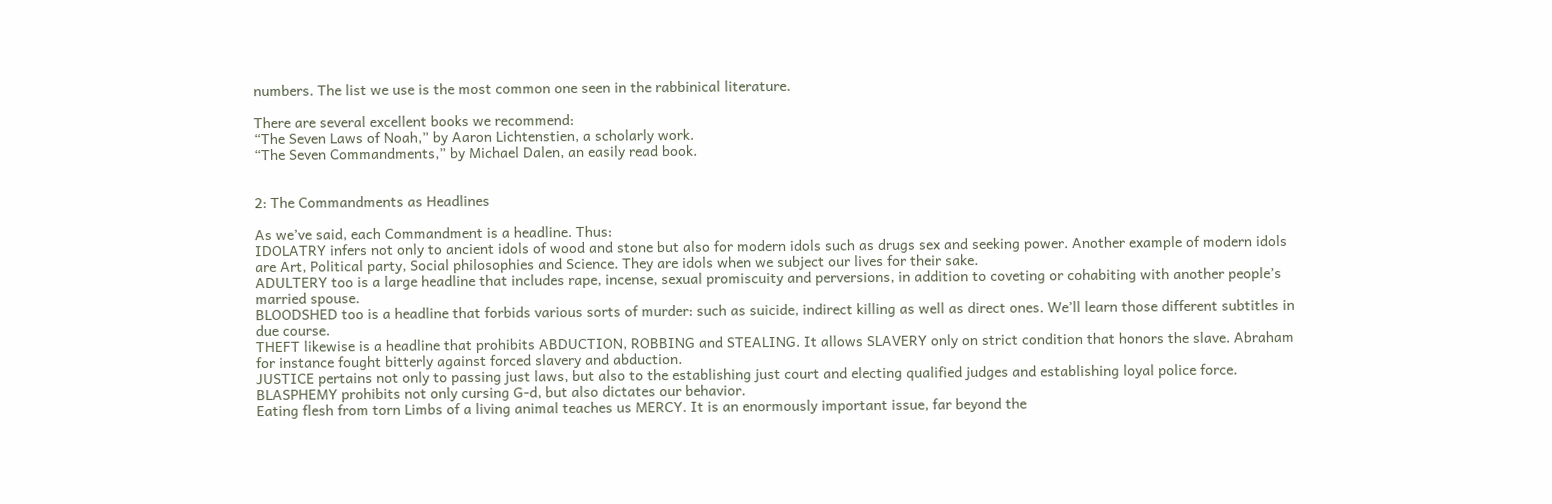numbers. The list we use is the most common one seen in the rabbinical literature.

There are several excellent books we recommend:
“The Seven Laws of Noah,” by Aaron Lichtenstien, a scholarly work.
“The Seven Commandments,” by Michael Dalen, an easily read book.


2: The Commandments as Headlines

As we’ve said, each Commandment is a headline. Thus:
IDOLATRY infers not only to ancient idols of wood and stone but also for modern idols such as drugs sex and seeking power. Another example of modern idols are Art, Political party, Social philosophies and Science. They are idols when we subject our lives for their sake.
ADULTERY too is a large headline that includes rape, incense, sexual promiscuity and perversions, in addition to coveting or cohabiting with another people’s married spouse.
BLOODSHED too is a headline that forbids various sorts of murder: such as suicide, indirect killing as well as direct ones. We’ll learn those different subtitles in due course.
THEFT likewise is a headline that prohibits ABDUCTION, ROBBING and STEALING. It allows SLAVERY only on strict condition that honors the slave. Abraham for instance fought bitterly against forced slavery and abduction.
JUSTICE pertains not only to passing just laws, but also to the establishing just court and electing qualified judges and establishing loyal police force.
BLASPHEMY prohibits not only cursing G-d, but also dictates our behavior.
Eating flesh from torn Limbs of a living animal teaches us MERCY. It is an enormously important issue, far beyond the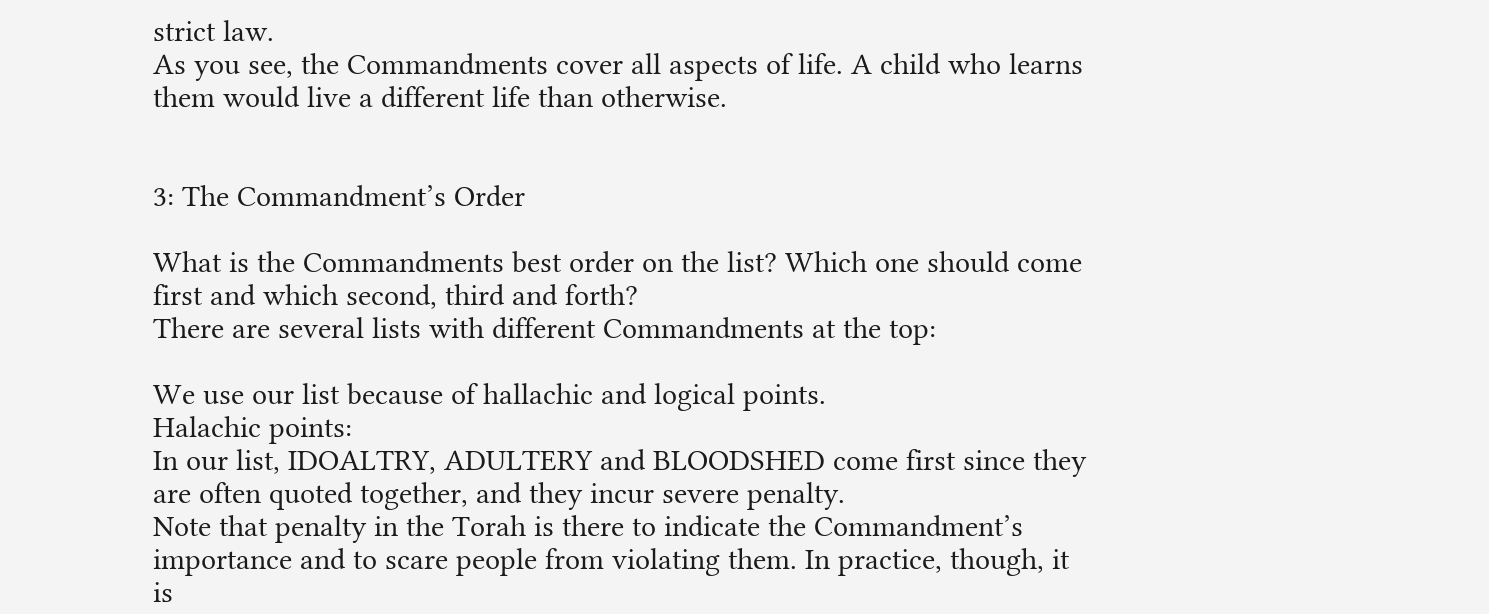strict law.
As you see, the Commandments cover all aspects of life. A child who learns them would live a different life than otherwise.


3: The Commandment’s Order

What is the Commandments best order on the list? Which one should come first and which second, third and forth?
There are several lists with different Commandments at the top:

We use our list because of hallachic and logical points.
Halachic points:
In our list, IDOALTRY, ADULTERY and BLOODSHED come first since they are often quoted together, and they incur severe penalty.
Note that penalty in the Torah is there to indicate the Commandment’s importance and to scare people from violating them. In practice, though, it is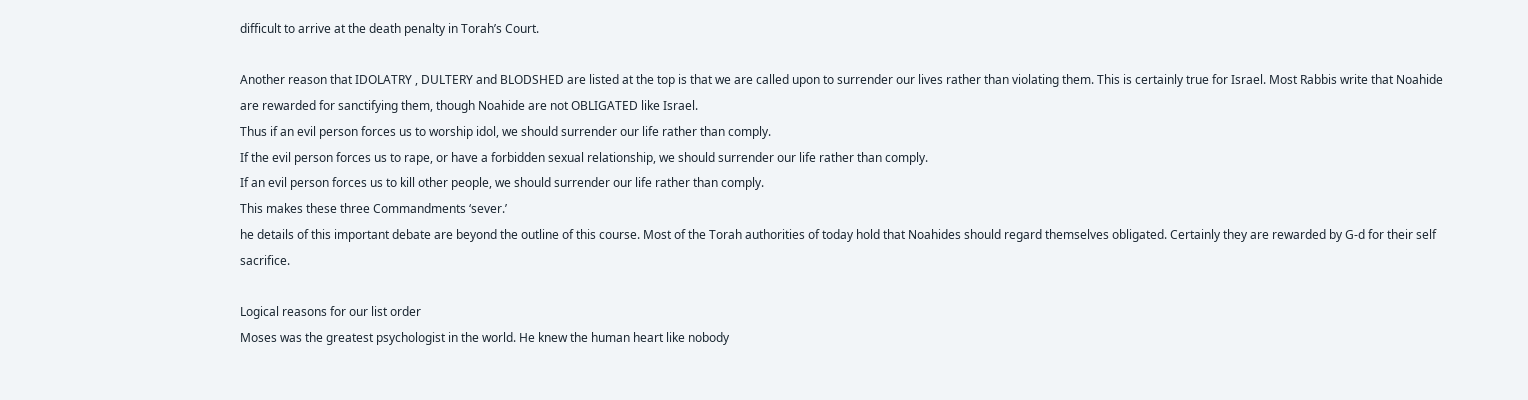difficult to arrive at the death penalty in Torah’s Court.

Another reason that IDOLATRY , DULTERY and BLODSHED are listed at the top is that we are called upon to surrender our lives rather than violating them. This is certainly true for Israel. Most Rabbis write that Noahide are rewarded for sanctifying them, though Noahide are not OBLIGATED like Israel.
Thus if an evil person forces us to worship idol, we should surrender our life rather than comply.
If the evil person forces us to rape, or have a forbidden sexual relationship, we should surrender our life rather than comply.
If an evil person forces us to kill other people, we should surrender our life rather than comply.
This makes these three Commandments ‘sever.’
he details of this important debate are beyond the outline of this course. Most of the Torah authorities of today hold that Noahides should regard themselves obligated. Certainly they are rewarded by G-d for their self sacrifice.

Logical reasons for our list order
Moses was the greatest psychologist in the world. He knew the human heart like nobody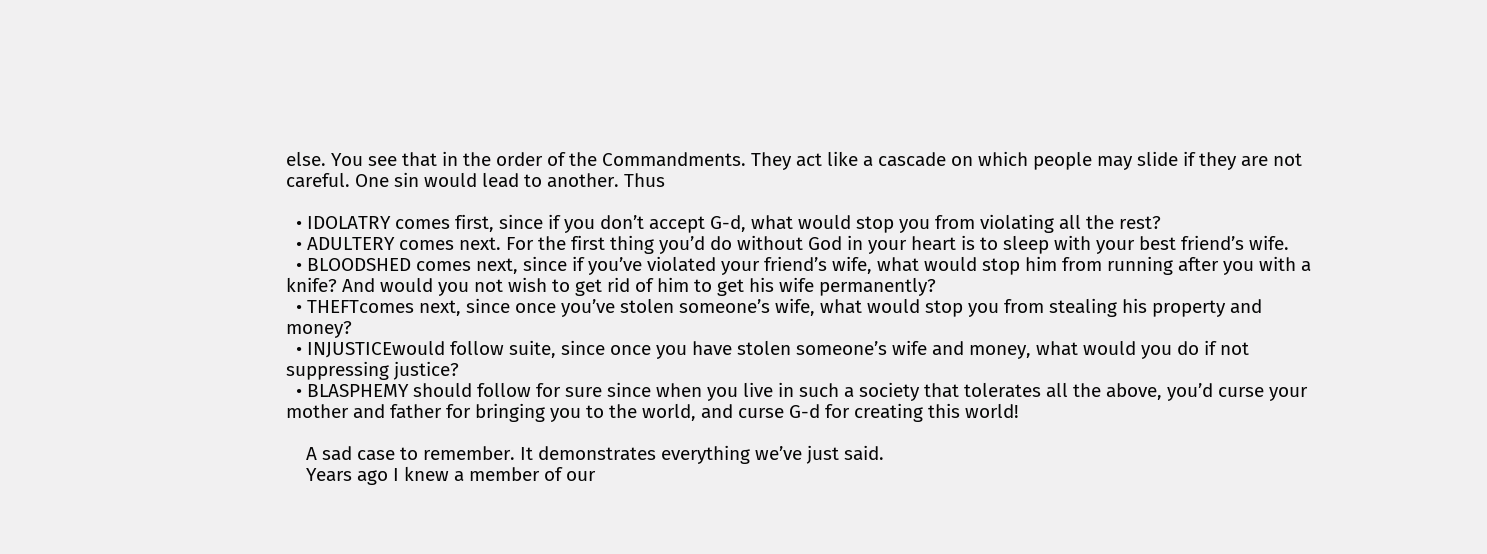else. You see that in the order of the Commandments. They act like a cascade on which people may slide if they are not careful. One sin would lead to another. Thus

  • IDOLATRY comes first, since if you don’t accept G-d, what would stop you from violating all the rest?
  • ADULTERY comes next. For the first thing you’d do without God in your heart is to sleep with your best friend’s wife.
  • BLOODSHED comes next, since if you’ve violated your friend’s wife, what would stop him from running after you with a knife? And would you not wish to get rid of him to get his wife permanently?
  • THEFTcomes next, since once you’ve stolen someone’s wife, what would stop you from stealing his property and money?
  • INJUSTICEwould follow suite, since once you have stolen someone’s wife and money, what would you do if not suppressing justice?
  • BLASPHEMY should follow for sure since when you live in such a society that tolerates all the above, you’d curse your mother and father for bringing you to the world, and curse G-d for creating this world!

    A sad case to remember. It demonstrates everything we’ve just said.
    Years ago I knew a member of our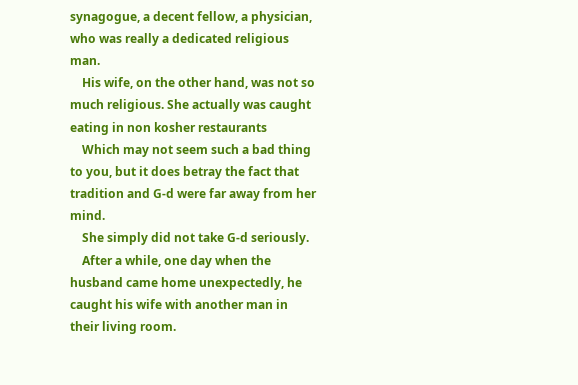synagogue, a decent fellow, a physician, who was really a dedicated religious man.
    His wife, on the other hand, was not so much religious. She actually was caught eating in non kosher restaurants
    Which may not seem such a bad thing to you, but it does betray the fact that tradition and G-d were far away from her mind.
    She simply did not take G-d seriously.
    After a while, one day when the husband came home unexpectedly, he caught his wife with another man in their living room.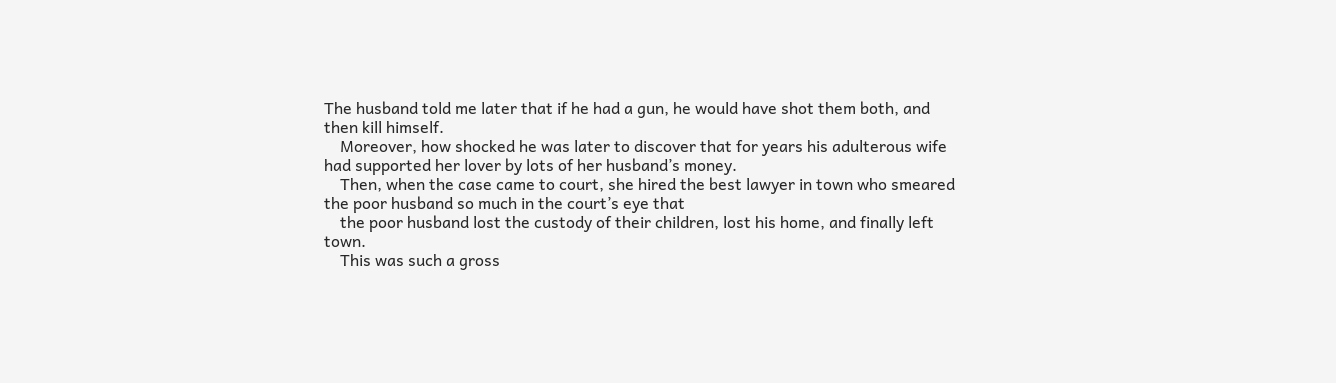The husband told me later that if he had a gun, he would have shot them both, and then kill himself.
    Moreover, how shocked he was later to discover that for years his adulterous wife had supported her lover by lots of her husband’s money.
    Then, when the case came to court, she hired the best lawyer in town who smeared the poor husband so much in the court’s eye that
    the poor husband lost the custody of their children, lost his home, and finally left town.
    This was such a gross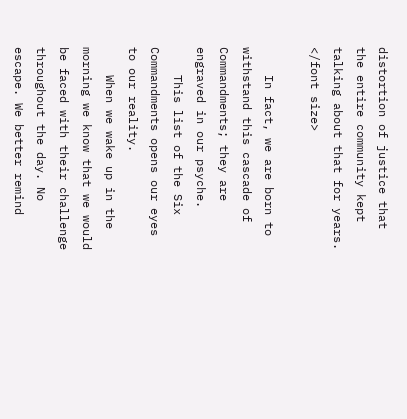distortion of justice that the entire community kept talking about that for years. </font size>

    In fact, we are born to withstand this cascade of Commandments; they are engraved in our psyche.
    This list of the Six Commandments opens our eyes to our reality.
    When we wake up in the morning we know that we would be faced with their challenge throughout the day. No escape. We better remind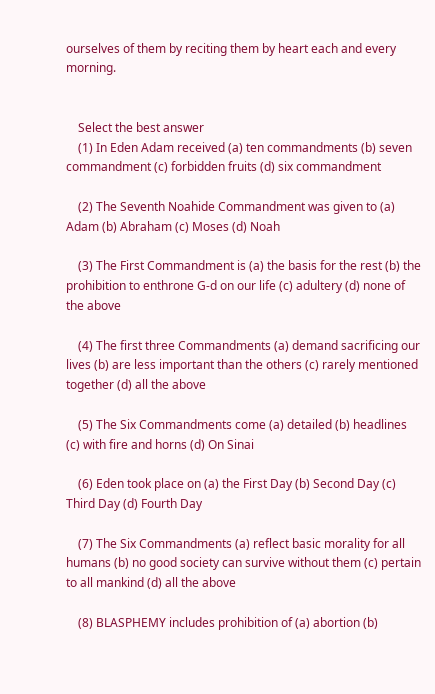ourselves of them by reciting them by heart each and every morning.


    Select the best answer
    (1) In Eden Adam received (a) ten commandments (b) seven commandment (c) forbidden fruits (d) six commandment

    (2) The Seventh Noahide Commandment was given to (a) Adam (b) Abraham (c) Moses (d) Noah

    (3) The First Commandment is (a) the basis for the rest (b) the prohibition to enthrone G-d on our life (c) adultery (d) none of the above

    (4) The first three Commandments (a) demand sacrificing our lives (b) are less important than the others (c) rarely mentioned together (d) all the above

    (5) The Six Commandments come (a) detailed (b) headlines (c) with fire and horns (d) On Sinai

    (6) Eden took place on (a) the First Day (b) Second Day (c) Third Day (d) Fourth Day

    (7) The Six Commandments (a) reflect basic morality for all humans (b) no good society can survive without them (c) pertain to all mankind (d) all the above

    (8) BLASPHEMY includes prohibition of (a) abortion (b)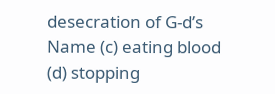desecration of G-d’s Name (c) eating blood (d) stopping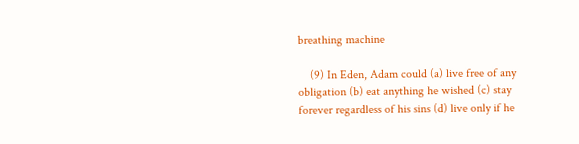breathing machine

    (9) In Eden, Adam could (a) live free of any obligation (b) eat anything he wished (c) stay forever regardless of his sins (d) live only if he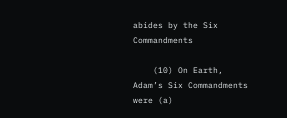abides by the Six Commandments

    (10) On Earth, Adam’s Six Commandments were (a)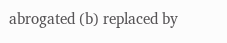abrogated (b) replaced by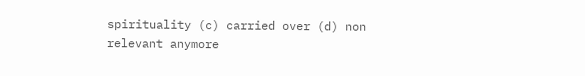spirituality (c) carried over (d) non relevant anymore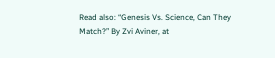Read also: “Genesis Vs. Science, Can They Match?” By Zvi Aviner, at